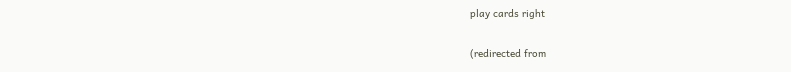play cards right

(redirected from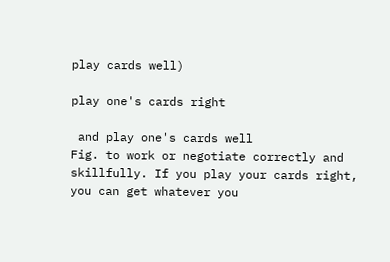play cards well)

play one's cards right

 and play one's cards well
Fig. to work or negotiate correctly and skillfully. If you play your cards right, you can get whatever you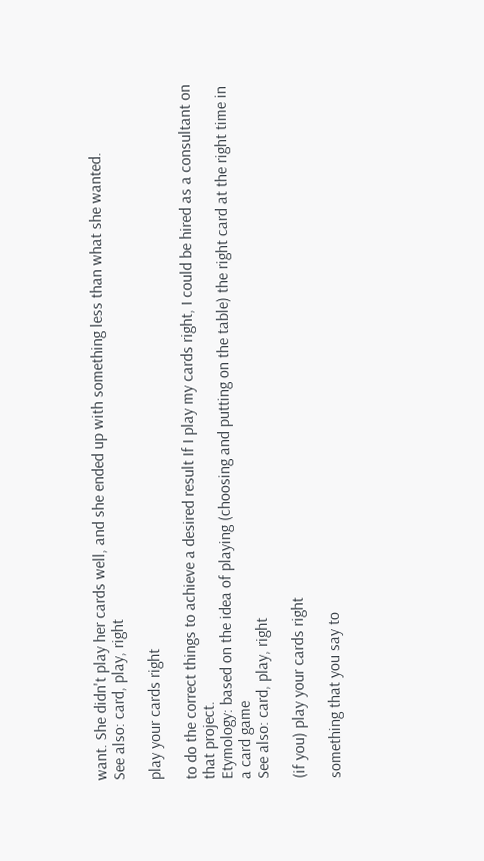want. She didn't play her cards well, and she ended up with something less than what she wanted.
See also: card, play, right

play your cards right

to do the correct things to achieve a desired result If I play my cards right, I could be hired as a consultant on that project.
Etymology: based on the idea of playing (choosing and putting on the table) the right card at the right time in a card game
See also: card, play, right

(if you) play your cards right

something that you say to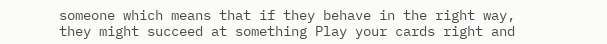someone which means that if they behave in the right way, they might succeed at something Play your cards right and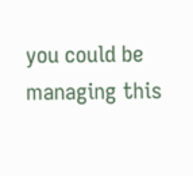you could be managing this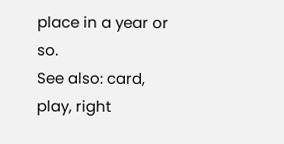place in a year or so.
See also: card, play, right